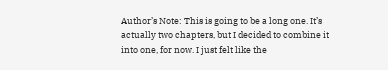Author’s Note: This is going to be a long one. It’s actually two chapters, but I decided to combine it into one, for now. I just felt like the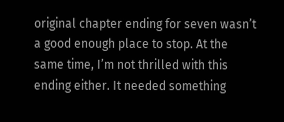original chapter ending for seven wasn’t a good enough place to stop. At the same time, I’m not thrilled with this ending either. It needed something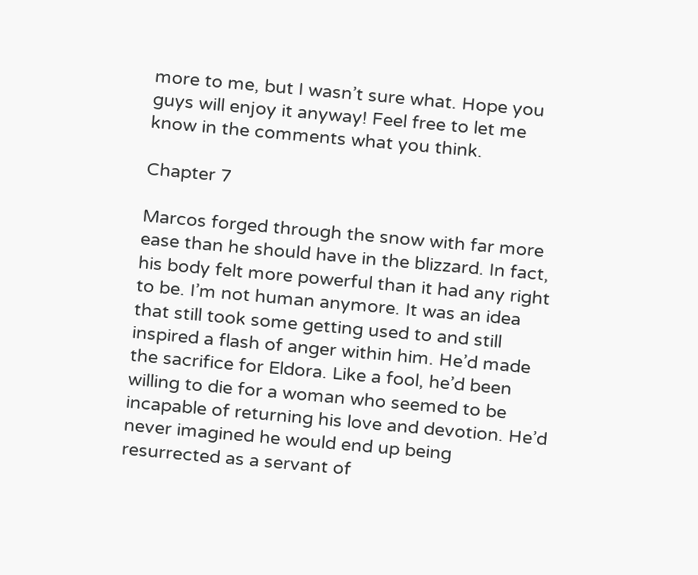more to me, but I wasn’t sure what. Hope you guys will enjoy it anyway! Feel free to let me know in the comments what you think.

Chapter 7

Marcos forged through the snow with far more ease than he should have in the blizzard. In fact, his body felt more powerful than it had any right to be. I’m not human anymore. It was an idea that still took some getting used to and still inspired a flash of anger within him. He’d made the sacrifice for Eldora. Like a fool, he’d been willing to die for a woman who seemed to be incapable of returning his love and devotion. He’d never imagined he would end up being resurrected as a servant of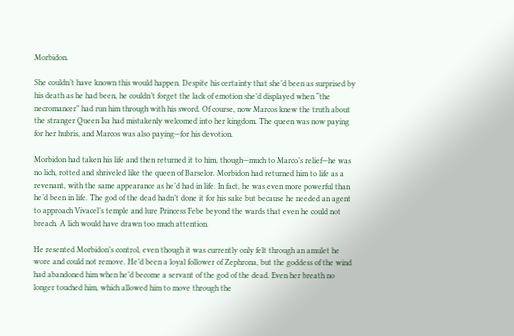Morbidon.

She couldn’t have known this would happen. Despite his certainty that she’d been as surprised by his death as he had been, he couldn’t forget the lack of emotion she’d displayed when “the necromancer” had run him through with his sword. Of course, now Marcos knew the truth about the stranger Queen Isa had mistakenly welcomed into her kingdom. The queen was now paying for her hubris, and Marcos was also paying—for his devotion.

Morbidon had taken his life and then returned it to him, though—much to Marco’s relief—he was no lich, rotted and shriveled like the queen of Barselor. Morbidon had returned him to life as a revenant, with the same appearance as he’d had in life. In fact, he was even more powerful than he’d been in life. The god of the dead hadn’t done it for his sake but because he needed an agent to approach Vivacel’s temple and lure Princess Febe beyond the wards that even he could not breach. A lich would have drawn too much attention.

He resented Morbidon’s control, even though it was currently only felt through an amulet he wore and could not remove. He’d been a loyal follower of Zephrona, but the goddess of the wind had abandoned him when he’d become a servant of the god of the dead. Even her breath no longer touched him, which allowed him to move through the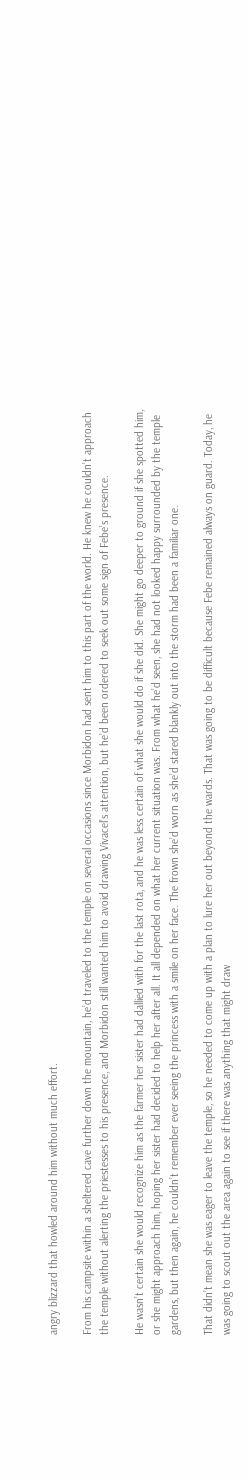angry blizzard that howled around him without much effort.

From his campsite within a sheltered cave further down the mountain, he’d traveled to the temple on several occasions since Morbidon had sent him to this part of the world. He knew he couldn’t approach the temple without alerting the priestesses to his presence, and Morbidon still wanted him to avoid drawing Vivacel’s attention, but he’d been ordered to seek out some sign of Febe’s presence.

He wasn’t certain she would recognize him as the farmer her sister had dallied with for the last rota, and he was less certain of what she would do if she did. She might go deeper to ground if she spotted him, or she might approach him, hoping her sister had decided to help her after all. It all depended on what her current situation was. From what he’d seen, she had not looked happy surrounded by the temple gardens, but then again, he couldn’t remember ever seeing the princess with a smile on her face. The frown she’d worn as she’d stared blankly out into the storm had been a familiar one.

That didn’t mean she was eager to leave the temple, so he needed to come up with a plan to lure her out beyond the wards. That was going to be difficult because Febe remained always on guard. Today, he was going to scout out the area again to see if there was anything that might draw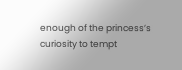enough of the princess’s curiosity to tempt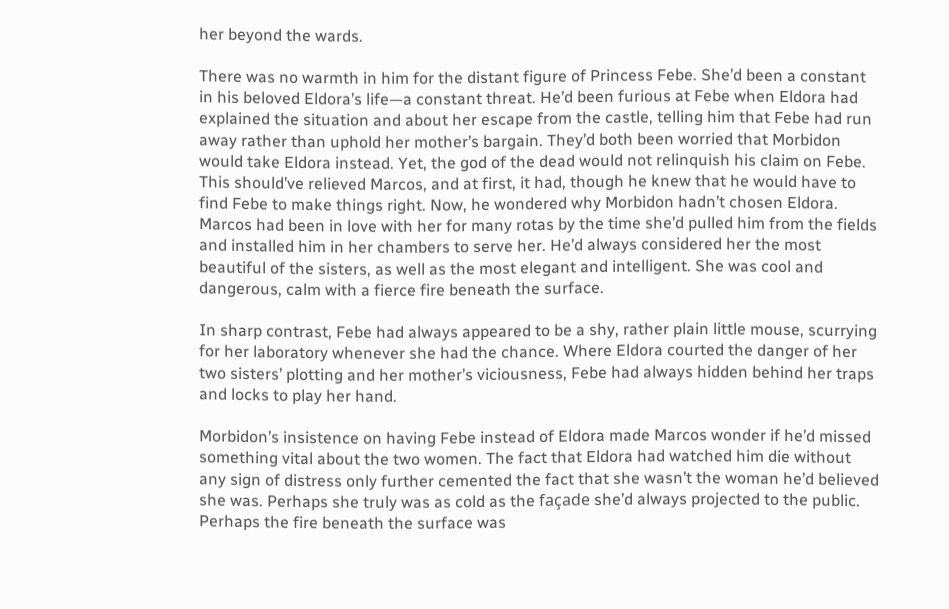her beyond the wards.

There was no warmth in him for the distant figure of Princess Febe. She’d been a constant in his beloved Eldora’s life—a constant threat. He’d been furious at Febe when Eldora had explained the situation and about her escape from the castle, telling him that Febe had run away rather than uphold her mother’s bargain. They’d both been worried that Morbidon would take Eldora instead. Yet, the god of the dead would not relinquish his claim on Febe. This should’ve relieved Marcos, and at first, it had, though he knew that he would have to find Febe to make things right. Now, he wondered why Morbidon hadn’t chosen Eldora. Marcos had been in love with her for many rotas by the time she’d pulled him from the fields and installed him in her chambers to serve her. He’d always considered her the most beautiful of the sisters, as well as the most elegant and intelligent. She was cool and dangerous, calm with a fierce fire beneath the surface.

In sharp contrast, Febe had always appeared to be a shy, rather plain little mouse, scurrying for her laboratory whenever she had the chance. Where Eldora courted the danger of her two sisters’ plotting and her mother’s viciousness, Febe had always hidden behind her traps and locks to play her hand.

Morbidon’s insistence on having Febe instead of Eldora made Marcos wonder if he’d missed something vital about the two women. The fact that Eldora had watched him die without any sign of distress only further cemented the fact that she wasn’t the woman he’d believed she was. Perhaps she truly was as cold as the façade she’d always projected to the public. Perhaps the fire beneath the surface was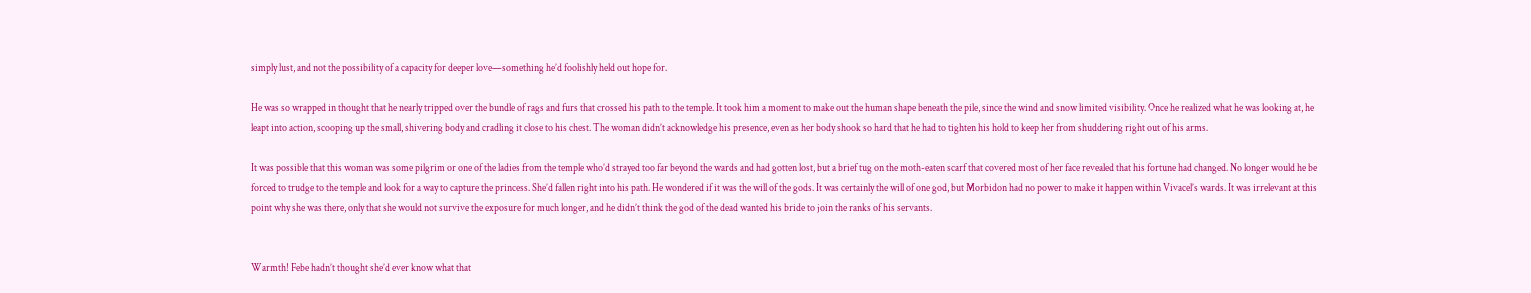simply lust, and not the possibility of a capacity for deeper love—something he’d foolishly held out hope for.

He was so wrapped in thought that he nearly tripped over the bundle of rags and furs that crossed his path to the temple. It took him a moment to make out the human shape beneath the pile, since the wind and snow limited visibility. Once he realized what he was looking at, he leapt into action, scooping up the small, shivering body and cradling it close to his chest. The woman didn’t acknowledge his presence, even as her body shook so hard that he had to tighten his hold to keep her from shuddering right out of his arms.

It was possible that this woman was some pilgrim or one of the ladies from the temple who’d strayed too far beyond the wards and had gotten lost, but a brief tug on the moth-eaten scarf that covered most of her face revealed that his fortune had changed. No longer would he be forced to trudge to the temple and look for a way to capture the princess. She’d fallen right into his path. He wondered if it was the will of the gods. It was certainly the will of one god, but Morbidon had no power to make it happen within Vivacel’s wards. It was irrelevant at this point why she was there, only that she would not survive the exposure for much longer, and he didn’t think the god of the dead wanted his bride to join the ranks of his servants.


Warmth! Febe hadn’t thought she’d ever know what that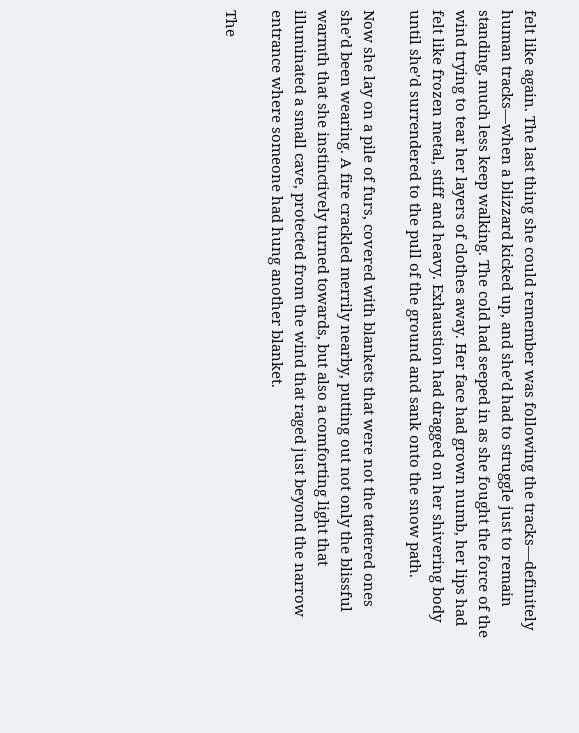felt like again. The last thing she could remember was following the tracks—definitely human tracks—when a blizzard kicked up, and she’d had to struggle just to remain standing, much less keep walking. The cold had seeped in as she fought the force of the wind trying to tear her layers of clothes away. Her face had grown numb, her lips had felt like frozen metal, stiff and heavy. Exhaustion had dragged on her shivering body until she’d surrendered to the pull of the ground and sank onto the snow path.

Now she lay on a pile of furs, covered with blankets that were not the tattered ones she’d been wearing. A fire crackled merrily nearby, putting out not only the blissful warmth that she instinctively turned towards, but also a comforting light that illuminated a small cave, protected from the wind that raged just beyond the narrow entrance where someone had hung another blanket.

The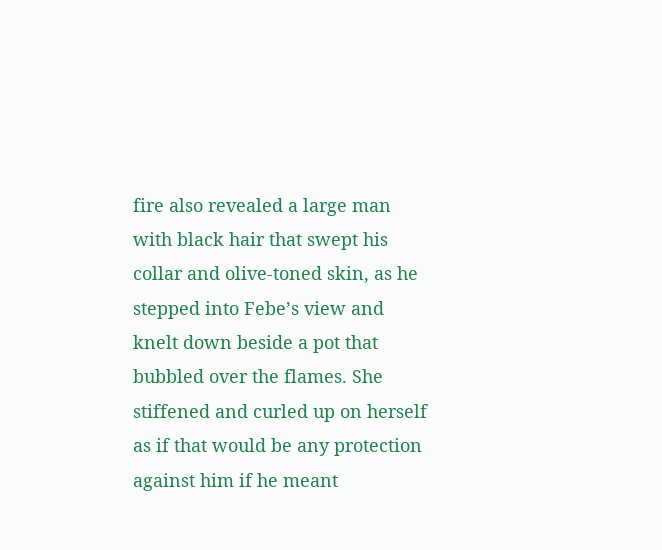fire also revealed a large man with black hair that swept his collar and olive-toned skin, as he stepped into Febe’s view and knelt down beside a pot that bubbled over the flames. She stiffened and curled up on herself as if that would be any protection against him if he meant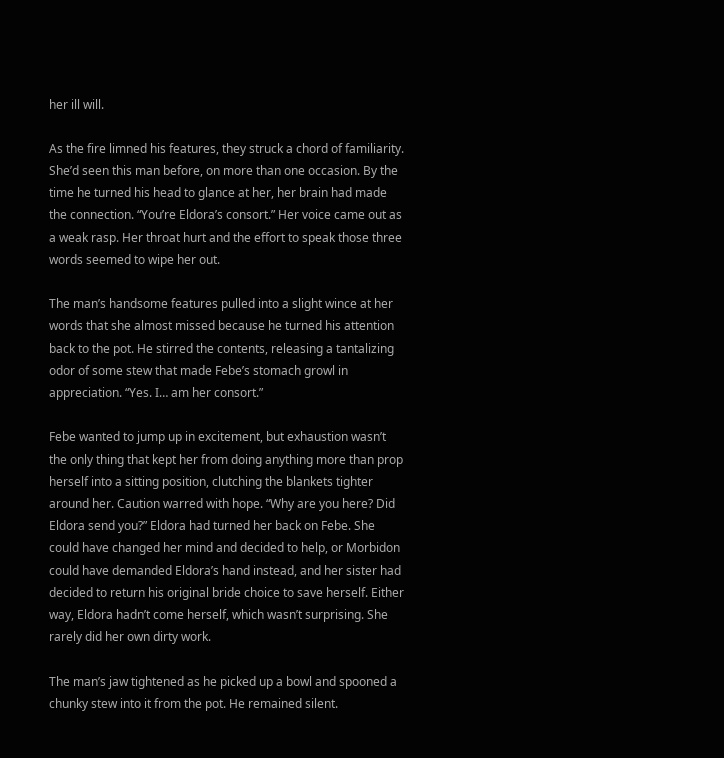her ill will.

As the fire limned his features, they struck a chord of familiarity. She’d seen this man before, on more than one occasion. By the time he turned his head to glance at her, her brain had made the connection. “You’re Eldora’s consort.” Her voice came out as a weak rasp. Her throat hurt and the effort to speak those three words seemed to wipe her out.

The man’s handsome features pulled into a slight wince at her words that she almost missed because he turned his attention back to the pot. He stirred the contents, releasing a tantalizing odor of some stew that made Febe’s stomach growl in appreciation. “Yes. I… am her consort.”

Febe wanted to jump up in excitement, but exhaustion wasn’t the only thing that kept her from doing anything more than prop herself into a sitting position, clutching the blankets tighter around her. Caution warred with hope. “Why are you here? Did Eldora send you?” Eldora had turned her back on Febe. She could have changed her mind and decided to help, or Morbidon could have demanded Eldora’s hand instead, and her sister had decided to return his original bride choice to save herself. Either way, Eldora hadn’t come herself, which wasn’t surprising. She rarely did her own dirty work.

The man’s jaw tightened as he picked up a bowl and spooned a chunky stew into it from the pot. He remained silent.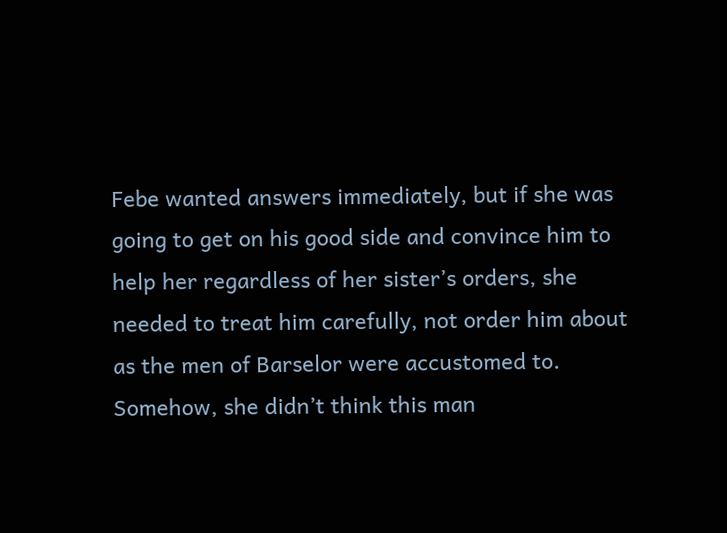Febe wanted answers immediately, but if she was going to get on his good side and convince him to help her regardless of her sister’s orders, she needed to treat him carefully, not order him about as the men of Barselor were accustomed to. Somehow, she didn’t think this man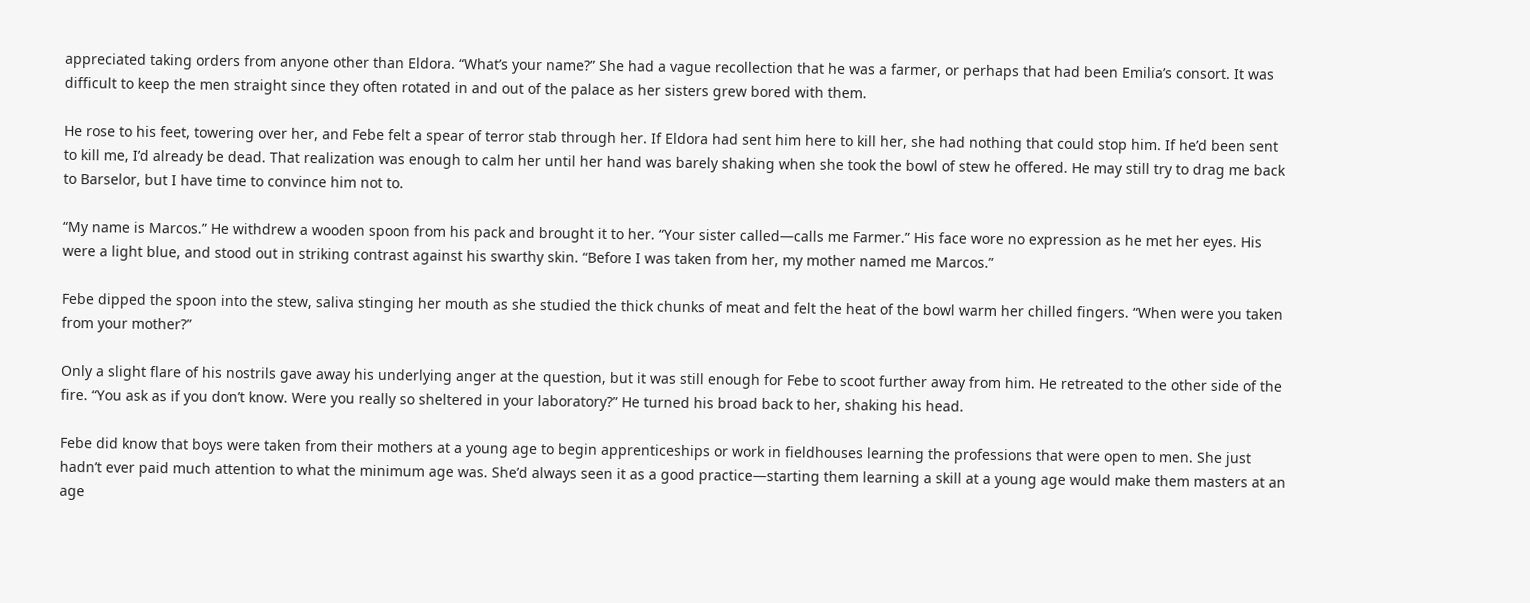appreciated taking orders from anyone other than Eldora. “What’s your name?” She had a vague recollection that he was a farmer, or perhaps that had been Emilia’s consort. It was difficult to keep the men straight since they often rotated in and out of the palace as her sisters grew bored with them.

He rose to his feet, towering over her, and Febe felt a spear of terror stab through her. If Eldora had sent him here to kill her, she had nothing that could stop him. If he’d been sent to kill me, I’d already be dead. That realization was enough to calm her until her hand was barely shaking when she took the bowl of stew he offered. He may still try to drag me back to Barselor, but I have time to convince him not to.

“My name is Marcos.” He withdrew a wooden spoon from his pack and brought it to her. “Your sister called—calls me Farmer.” His face wore no expression as he met her eyes. His were a light blue, and stood out in striking contrast against his swarthy skin. “Before I was taken from her, my mother named me Marcos.”

Febe dipped the spoon into the stew, saliva stinging her mouth as she studied the thick chunks of meat and felt the heat of the bowl warm her chilled fingers. “When were you taken from your mother?”

Only a slight flare of his nostrils gave away his underlying anger at the question, but it was still enough for Febe to scoot further away from him. He retreated to the other side of the fire. “You ask as if you don’t know. Were you really so sheltered in your laboratory?” He turned his broad back to her, shaking his head.

Febe did know that boys were taken from their mothers at a young age to begin apprenticeships or work in fieldhouses learning the professions that were open to men. She just hadn’t ever paid much attention to what the minimum age was. She’d always seen it as a good practice—starting them learning a skill at a young age would make them masters at an age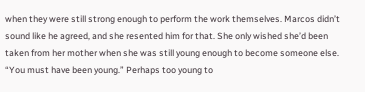when they were still strong enough to perform the work themselves. Marcos didn’t sound like he agreed, and she resented him for that. She only wished she’d been taken from her mother when she was still young enough to become someone else. “You must have been young.” Perhaps too young to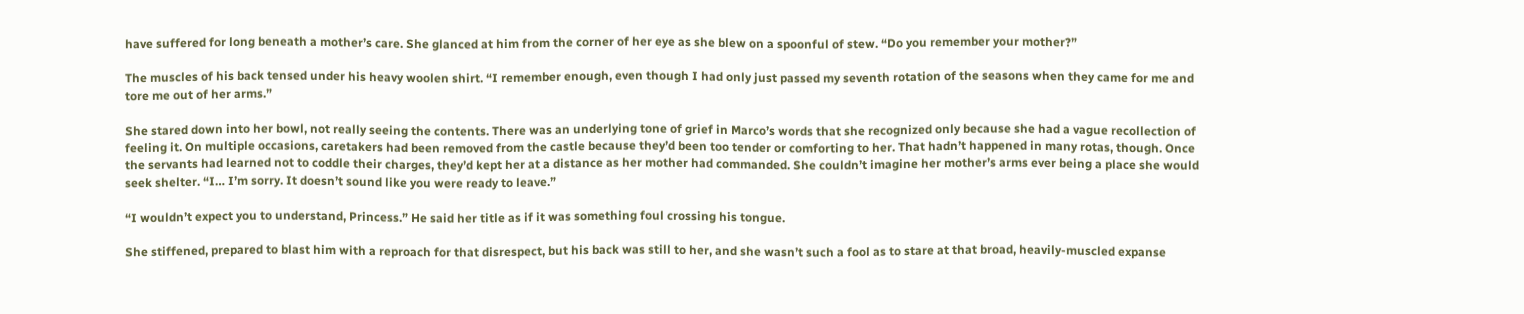have suffered for long beneath a mother’s care. She glanced at him from the corner of her eye as she blew on a spoonful of stew. “Do you remember your mother?”

The muscles of his back tensed under his heavy woolen shirt. “I remember enough, even though I had only just passed my seventh rotation of the seasons when they came for me and tore me out of her arms.”

She stared down into her bowl, not really seeing the contents. There was an underlying tone of grief in Marco’s words that she recognized only because she had a vague recollection of feeling it. On multiple occasions, caretakers had been removed from the castle because they’d been too tender or comforting to her. That hadn’t happened in many rotas, though. Once the servants had learned not to coddle their charges, they’d kept her at a distance as her mother had commanded. She couldn’t imagine her mother’s arms ever being a place she would seek shelter. “I… I’m sorry. It doesn’t sound like you were ready to leave.”

“I wouldn’t expect you to understand, Princess.” He said her title as if it was something foul crossing his tongue.

She stiffened, prepared to blast him with a reproach for that disrespect, but his back was still to her, and she wasn’t such a fool as to stare at that broad, heavily-muscled expanse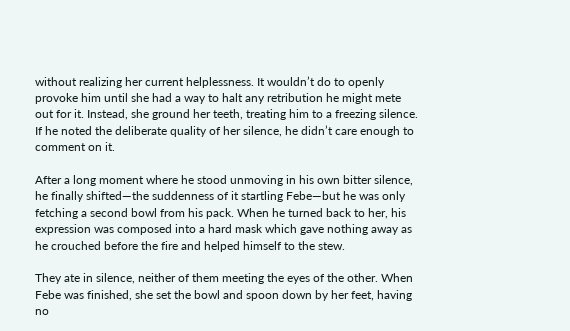without realizing her current helplessness. It wouldn’t do to openly provoke him until she had a way to halt any retribution he might mete out for it. Instead, she ground her teeth, treating him to a freezing silence. If he noted the deliberate quality of her silence, he didn’t care enough to comment on it.

After a long moment where he stood unmoving in his own bitter silence, he finally shifted—the suddenness of it startling Febe—but he was only fetching a second bowl from his pack. When he turned back to her, his expression was composed into a hard mask which gave nothing away as he crouched before the fire and helped himself to the stew.

They ate in silence, neither of them meeting the eyes of the other. When Febe was finished, she set the bowl and spoon down by her feet, having no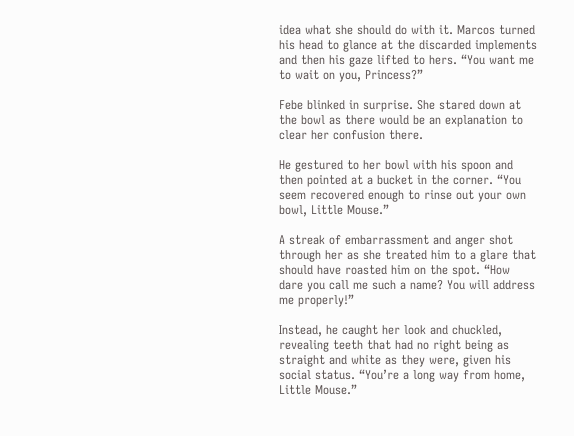idea what she should do with it. Marcos turned his head to glance at the discarded implements and then his gaze lifted to hers. “You want me to wait on you, Princess?”

Febe blinked in surprise. She stared down at the bowl as there would be an explanation to clear her confusion there.

He gestured to her bowl with his spoon and then pointed at a bucket in the corner. “You seem recovered enough to rinse out your own bowl, Little Mouse.”

A streak of embarrassment and anger shot through her as she treated him to a glare that should have roasted him on the spot. “How dare you call me such a name? You will address me properly!”

Instead, he caught her look and chuckled, revealing teeth that had no right being as straight and white as they were, given his social status. “You’re a long way from home, Little Mouse.”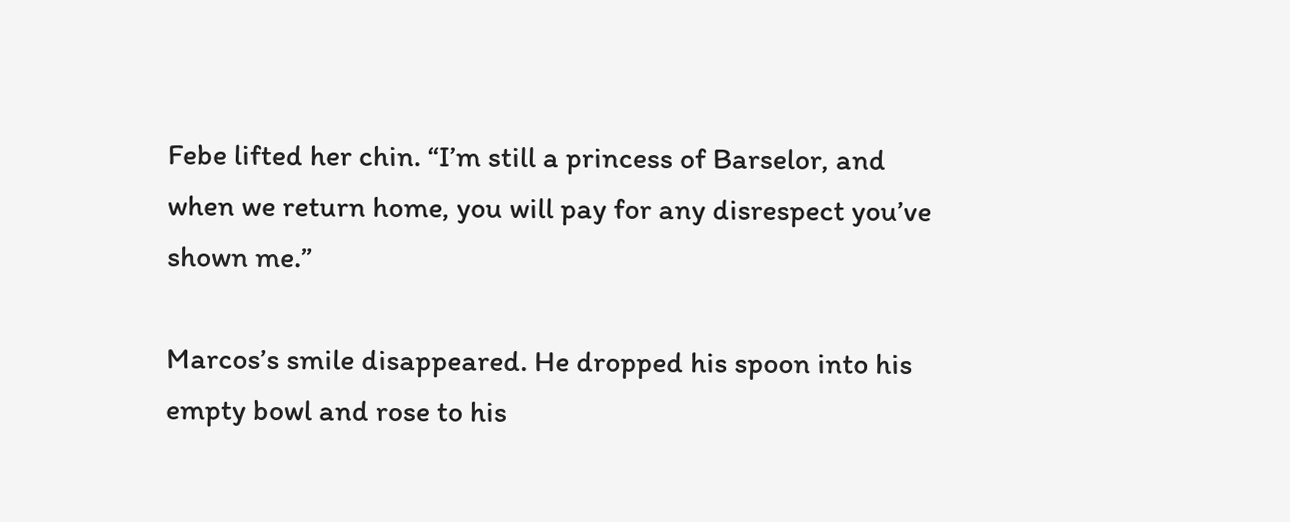Febe lifted her chin. “I’m still a princess of Barselor, and when we return home, you will pay for any disrespect you’ve shown me.”

Marcos’s smile disappeared. He dropped his spoon into his empty bowl and rose to his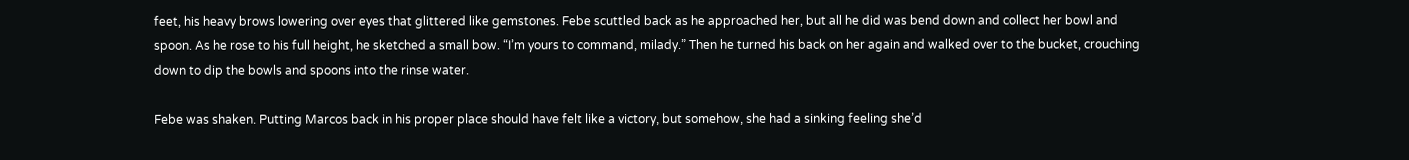feet, his heavy brows lowering over eyes that glittered like gemstones. Febe scuttled back as he approached her, but all he did was bend down and collect her bowl and spoon. As he rose to his full height, he sketched a small bow. “I’m yours to command, milady.” Then he turned his back on her again and walked over to the bucket, crouching down to dip the bowls and spoons into the rinse water.

Febe was shaken. Putting Marcos back in his proper place should have felt like a victory, but somehow, she had a sinking feeling she’d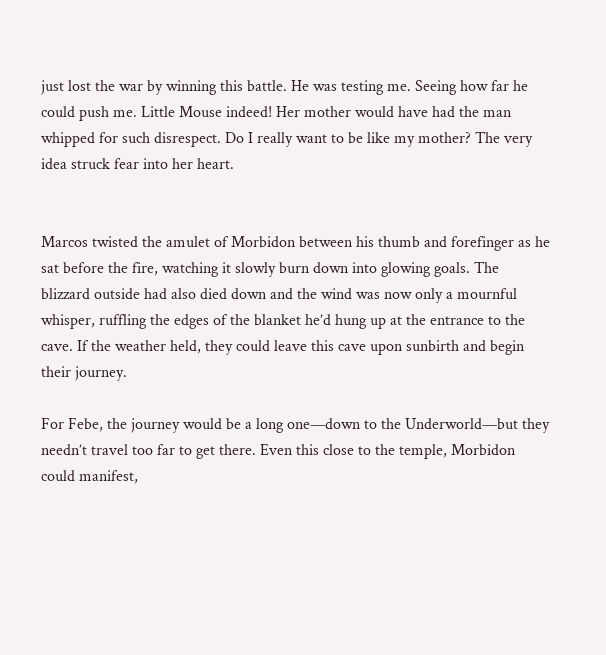just lost the war by winning this battle. He was testing me. Seeing how far he could push me. Little Mouse indeed! Her mother would have had the man whipped for such disrespect. Do I really want to be like my mother? The very idea struck fear into her heart.


Marcos twisted the amulet of Morbidon between his thumb and forefinger as he sat before the fire, watching it slowly burn down into glowing goals. The blizzard outside had also died down and the wind was now only a mournful whisper, ruffling the edges of the blanket he’d hung up at the entrance to the cave. If the weather held, they could leave this cave upon sunbirth and begin their journey.

For Febe, the journey would be a long one—down to the Underworld—but they needn’t travel too far to get there. Even this close to the temple, Morbidon could manifest,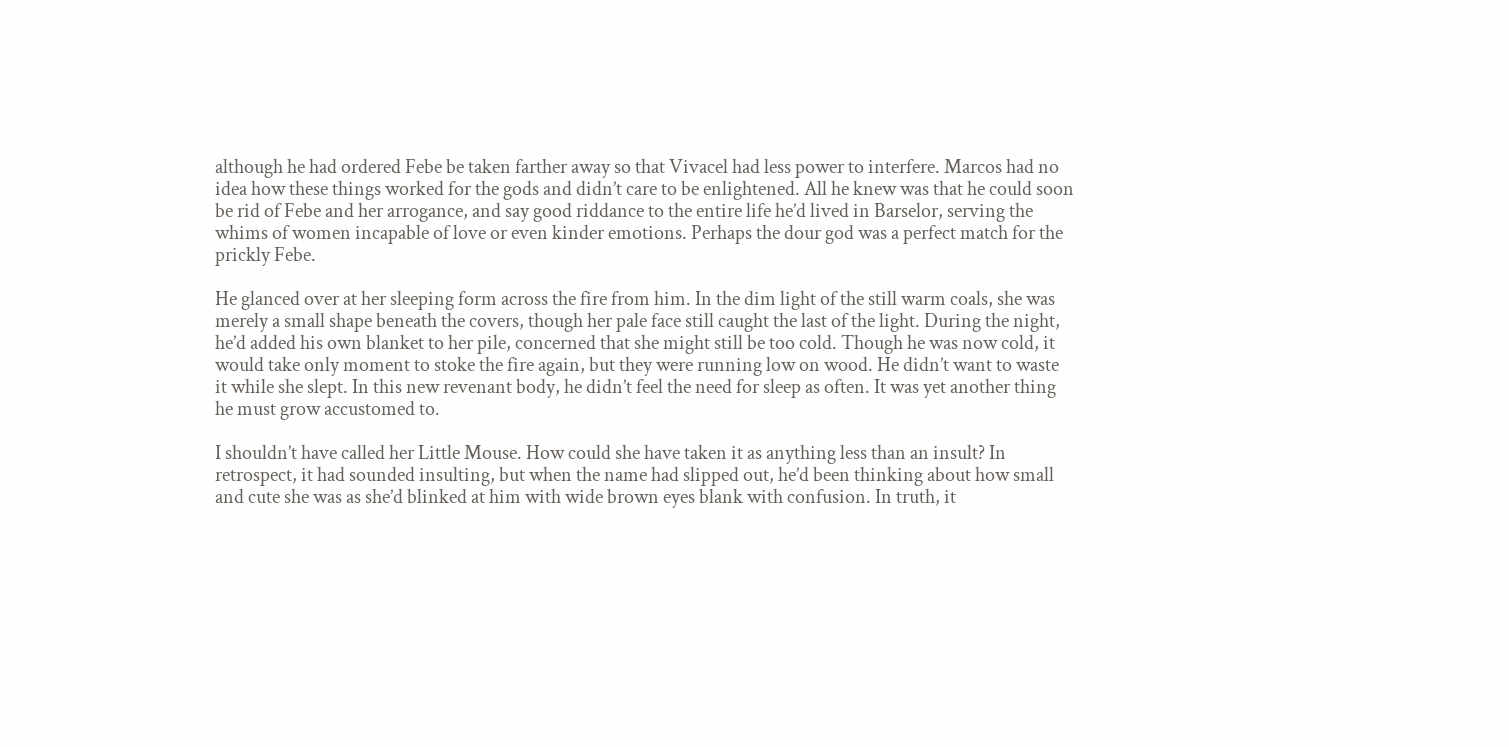although he had ordered Febe be taken farther away so that Vivacel had less power to interfere. Marcos had no idea how these things worked for the gods and didn’t care to be enlightened. All he knew was that he could soon be rid of Febe and her arrogance, and say good riddance to the entire life he’d lived in Barselor, serving the whims of women incapable of love or even kinder emotions. Perhaps the dour god was a perfect match for the prickly Febe.

He glanced over at her sleeping form across the fire from him. In the dim light of the still warm coals, she was merely a small shape beneath the covers, though her pale face still caught the last of the light. During the night, he’d added his own blanket to her pile, concerned that she might still be too cold. Though he was now cold, it would take only moment to stoke the fire again, but they were running low on wood. He didn’t want to waste it while she slept. In this new revenant body, he didn’t feel the need for sleep as often. It was yet another thing he must grow accustomed to.

I shouldn’t have called her Little Mouse. How could she have taken it as anything less than an insult? In retrospect, it had sounded insulting, but when the name had slipped out, he’d been thinking about how small and cute she was as she’d blinked at him with wide brown eyes blank with confusion. In truth, it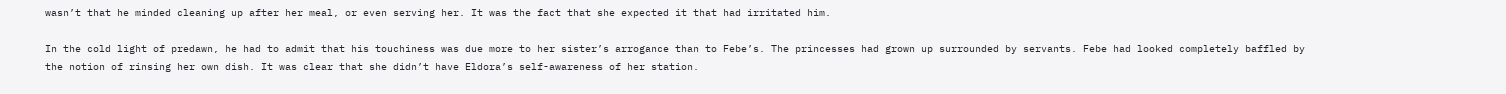wasn’t that he minded cleaning up after her meal, or even serving her. It was the fact that she expected it that had irritated him.

In the cold light of predawn, he had to admit that his touchiness was due more to her sister’s arrogance than to Febe’s. The princesses had grown up surrounded by servants. Febe had looked completely baffled by the notion of rinsing her own dish. It was clear that she didn’t have Eldora’s self-awareness of her station.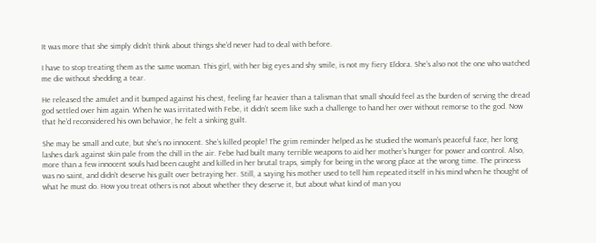It was more that she simply didn’t think about things she’d never had to deal with before.

I have to stop treating them as the same woman. This girl, with her big eyes and shy smile, is not my fiery Eldora. She’s also not the one who watched me die without shedding a tear.

He released the amulet and it bumped against his chest, feeling far heavier than a talisman that small should feel as the burden of serving the dread god settled over him again. When he was irritated with Febe, it didn’t seem like such a challenge to hand her over without remorse to the god. Now that he’d reconsidered his own behavior, he felt a sinking guilt.

She may be small and cute, but she’s no innocent. She’s killed people! The grim reminder helped as he studied the woman’s peaceful face, her long lashes dark against skin pale from the chill in the air. Febe had built many terrible weapons to aid her mother’s hunger for power and control. Also, more than a few innocent souls had been caught and killed in her brutal traps, simply for being in the wrong place at the wrong time. The princess was no saint, and didn’t deserve his guilt over betraying her. Still, a saying his mother used to tell him repeated itself in his mind when he thought of what he must do. How you treat others is not about whether they deserve it, but about what kind of man you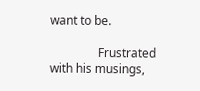want to be.

                Frustrated with his musings,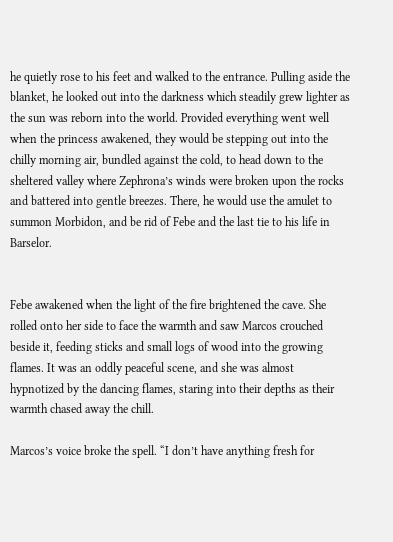he quietly rose to his feet and walked to the entrance. Pulling aside the blanket, he looked out into the darkness which steadily grew lighter as the sun was reborn into the world. Provided everything went well when the princess awakened, they would be stepping out into the chilly morning air, bundled against the cold, to head down to the sheltered valley where Zephrona’s winds were broken upon the rocks and battered into gentle breezes. There, he would use the amulet to summon Morbidon, and be rid of Febe and the last tie to his life in Barselor.


Febe awakened when the light of the fire brightened the cave. She rolled onto her side to face the warmth and saw Marcos crouched beside it, feeding sticks and small logs of wood into the growing flames. It was an oddly peaceful scene, and she was almost hypnotized by the dancing flames, staring into their depths as their warmth chased away the chill.

Marcos’s voice broke the spell. “I don’t have anything fresh for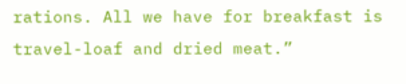rations. All we have for breakfast is travel-loaf and dried meat.”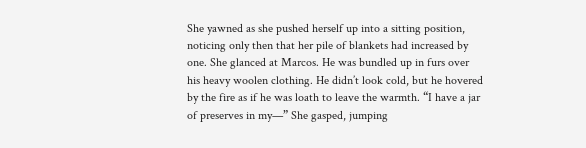She yawned as she pushed herself up into a sitting position, noticing only then that her pile of blankets had increased by one. She glanced at Marcos. He was bundled up in furs over his heavy woolen clothing. He didn’t look cold, but he hovered by the fire as if he was loath to leave the warmth. “I have a jar of preserves in my—” She gasped, jumping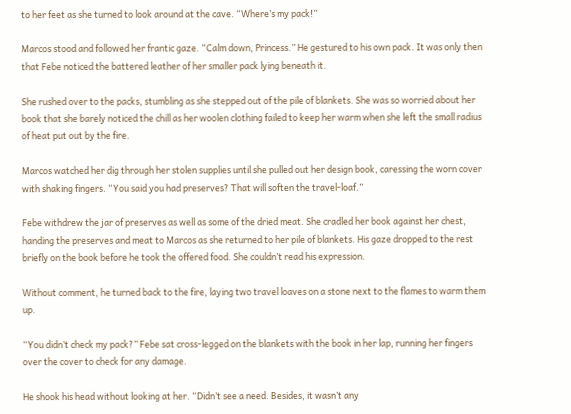to her feet as she turned to look around at the cave. “Where’s my pack!”

Marcos stood and followed her frantic gaze. “Calm down, Princess.” He gestured to his own pack. It was only then that Febe noticed the battered leather of her smaller pack lying beneath it.

She rushed over to the packs, stumbling as she stepped out of the pile of blankets. She was so worried about her book that she barely noticed the chill as her woolen clothing failed to keep her warm when she left the small radius of heat put out by the fire.

Marcos watched her dig through her stolen supplies until she pulled out her design book, caressing the worn cover with shaking fingers. “You said you had preserves? That will soften the travel-loaf.”

Febe withdrew the jar of preserves as well as some of the dried meat. She cradled her book against her chest, handing the preserves and meat to Marcos as she returned to her pile of blankets. His gaze dropped to the rest briefly on the book before he took the offered food. She couldn’t read his expression.

Without comment, he turned back to the fire, laying two travel loaves on a stone next to the flames to warm them up.

“You didn’t check my pack?” Febe sat cross-legged on the blankets with the book in her lap, running her fingers over the cover to check for any damage.

He shook his head without looking at her. “Didn’t see a need. Besides, it wasn’t any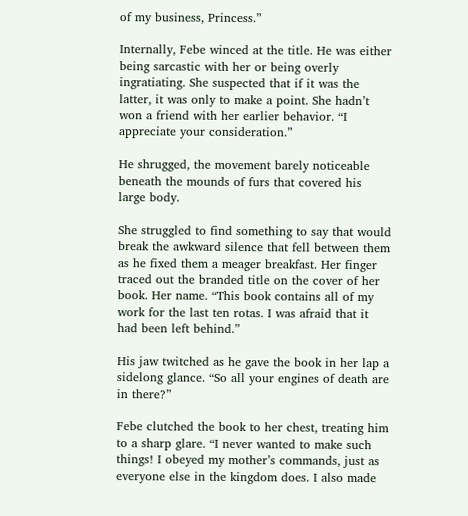of my business, Princess.”

Internally, Febe winced at the title. He was either being sarcastic with her or being overly ingratiating. She suspected that if it was the latter, it was only to make a point. She hadn’t won a friend with her earlier behavior. “I appreciate your consideration.”

He shrugged, the movement barely noticeable beneath the mounds of furs that covered his large body.

She struggled to find something to say that would break the awkward silence that fell between them as he fixed them a meager breakfast. Her finger traced out the branded title on the cover of her book. Her name. “This book contains all of my work for the last ten rotas. I was afraid that it had been left behind.”

His jaw twitched as he gave the book in her lap a sidelong glance. “So all your engines of death are in there?”

Febe clutched the book to her chest, treating him to a sharp glare. “I never wanted to make such things! I obeyed my mother’s commands, just as everyone else in the kingdom does. I also made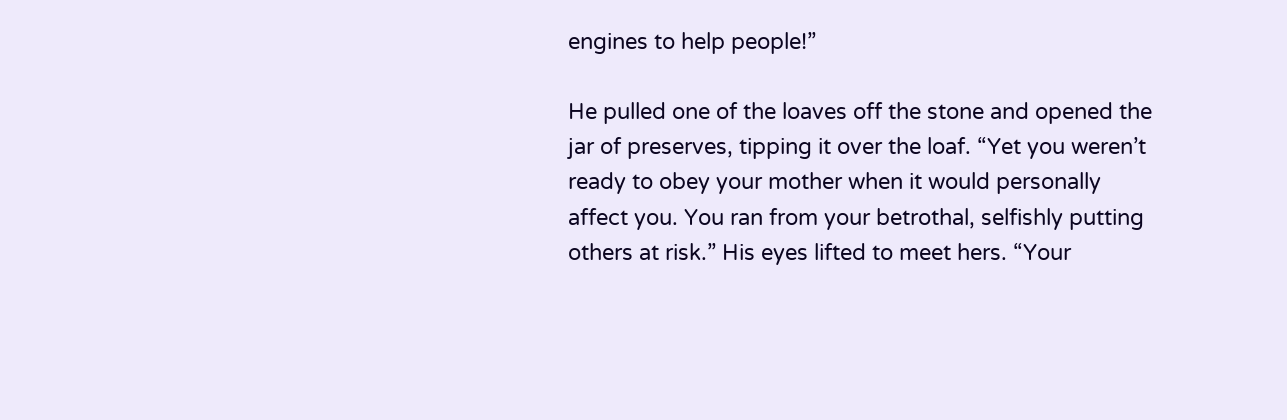engines to help people!”

He pulled one of the loaves off the stone and opened the jar of preserves, tipping it over the loaf. “Yet you weren’t ready to obey your mother when it would personally affect you. You ran from your betrothal, selfishly putting others at risk.” His eyes lifted to meet hers. “Your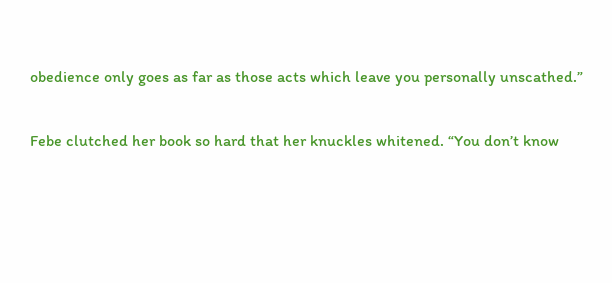obedience only goes as far as those acts which leave you personally unscathed.”

Febe clutched her book so hard that her knuckles whitened. “You don’t know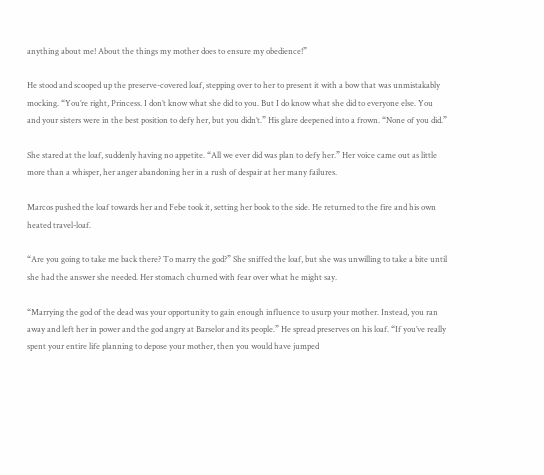anything about me! About the things my mother does to ensure my obedience!”

He stood and scooped up the preserve-covered loaf, stepping over to her to present it with a bow that was unmistakably mocking. “You’re right, Princess. I don’t know what she did to you. But I do know what she did to everyone else. You and your sisters were in the best position to defy her, but you didn’t.” His glare deepened into a frown. “None of you did.”

She stared at the loaf, suddenly having no appetite. “All we ever did was plan to defy her.” Her voice came out as little more than a whisper, her anger abandoning her in a rush of despair at her many failures.

Marcos pushed the loaf towards her and Febe took it, setting her book to the side. He returned to the fire and his own heated travel-loaf.

“Are you going to take me back there? To marry the god?” She sniffed the loaf, but she was unwilling to take a bite until she had the answer she needed. Her stomach churned with fear over what he might say.

“Marrying the god of the dead was your opportunity to gain enough influence to usurp your mother. Instead, you ran away and left her in power and the god angry at Barselor and its people.” He spread preserves on his loaf. “If you’ve really spent your entire life planning to depose your mother, then you would have jumped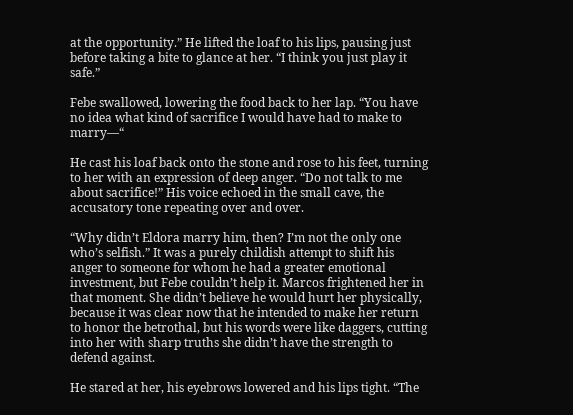at the opportunity.” He lifted the loaf to his lips, pausing just before taking a bite to glance at her. “I think you just play it safe.”

Febe swallowed, lowering the food back to her lap. “You have no idea what kind of sacrifice I would have had to make to marry—“

He cast his loaf back onto the stone and rose to his feet, turning to her with an expression of deep anger. “Do not talk to me about sacrifice!” His voice echoed in the small cave, the accusatory tone repeating over and over.

“Why didn’t Eldora marry him, then? I’m not the only one who’s selfish.” It was a purely childish attempt to shift his anger to someone for whom he had a greater emotional investment, but Febe couldn’t help it. Marcos frightened her in that moment. She didn’t believe he would hurt her physically, because it was clear now that he intended to make her return to honor the betrothal, but his words were like daggers, cutting into her with sharp truths she didn’t have the strength to defend against.

He stared at her, his eyebrows lowered and his lips tight. “The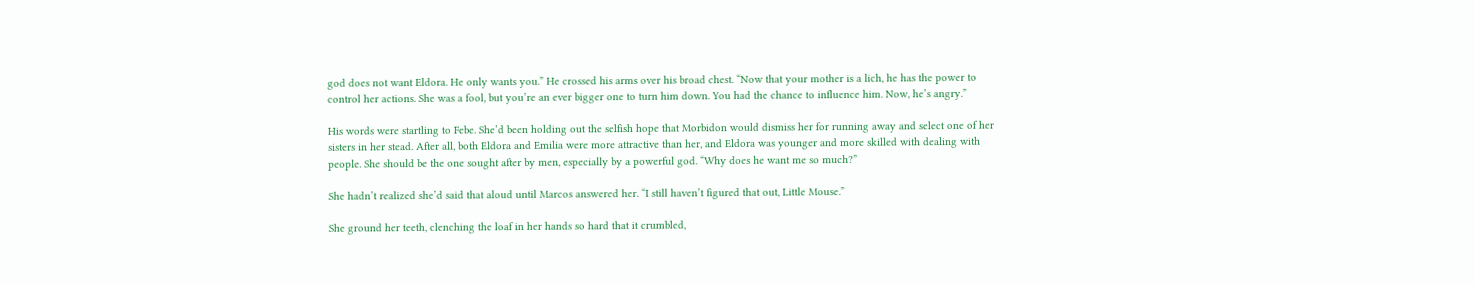god does not want Eldora. He only wants you.” He crossed his arms over his broad chest. “Now that your mother is a lich, he has the power to control her actions. She was a fool, but you’re an ever bigger one to turn him down. You had the chance to influence him. Now, he’s angry.”

His words were startling to Febe. She’d been holding out the selfish hope that Morbidon would dismiss her for running away and select one of her sisters in her stead. After all, both Eldora and Emilia were more attractive than her, and Eldora was younger and more skilled with dealing with people. She should be the one sought after by men, especially by a powerful god. “Why does he want me so much?”

She hadn’t realized she’d said that aloud until Marcos answered her. “I still haven’t figured that out, Little Mouse.”

She ground her teeth, clenching the loaf in her hands so hard that it crumbled,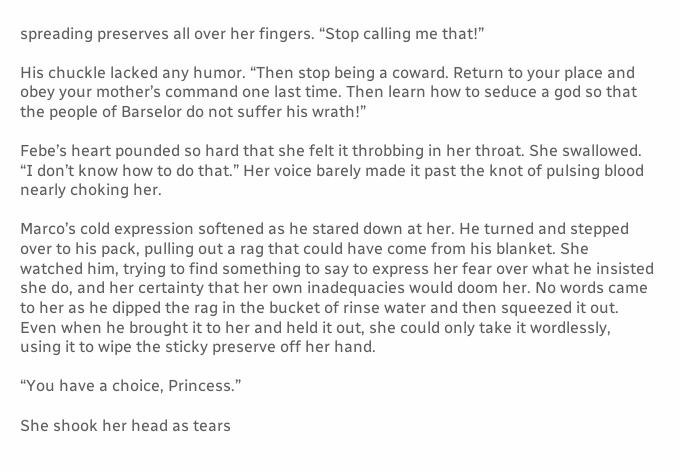spreading preserves all over her fingers. “Stop calling me that!”

His chuckle lacked any humor. “Then stop being a coward. Return to your place and obey your mother’s command one last time. Then learn how to seduce a god so that the people of Barselor do not suffer his wrath!”

Febe’s heart pounded so hard that she felt it throbbing in her throat. She swallowed. “I don’t know how to do that.” Her voice barely made it past the knot of pulsing blood nearly choking her.

Marco’s cold expression softened as he stared down at her. He turned and stepped over to his pack, pulling out a rag that could have come from his blanket. She watched him, trying to find something to say to express her fear over what he insisted she do, and her certainty that her own inadequacies would doom her. No words came to her as he dipped the rag in the bucket of rinse water and then squeezed it out. Even when he brought it to her and held it out, she could only take it wordlessly, using it to wipe the sticky preserve off her hand.

“You have a choice, Princess.”

She shook her head as tears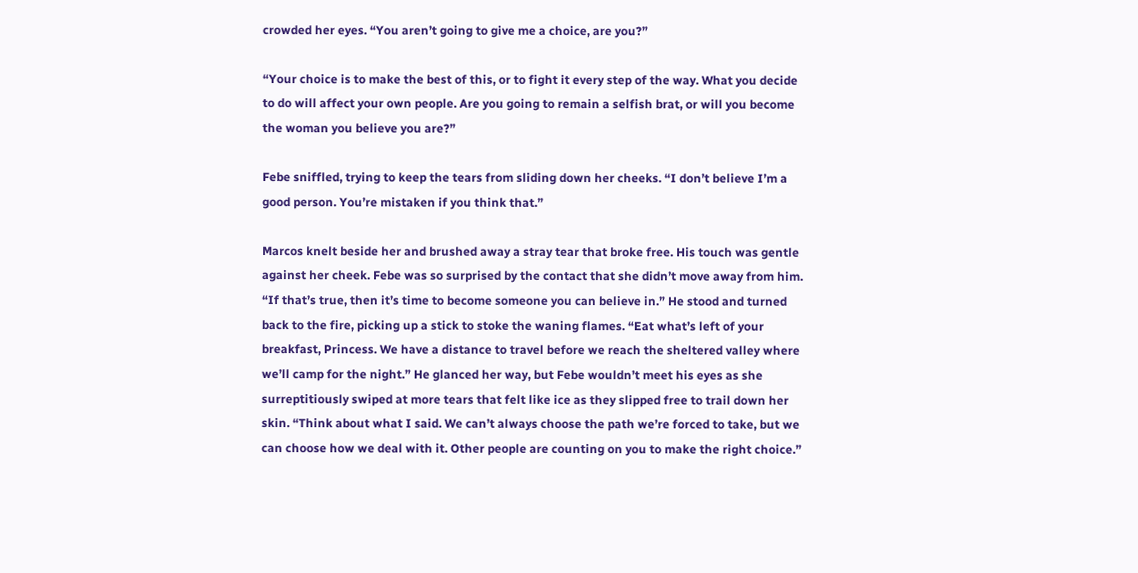crowded her eyes. “You aren’t going to give me a choice, are you?”

“Your choice is to make the best of this, or to fight it every step of the way. What you decide to do will affect your own people. Are you going to remain a selfish brat, or will you become the woman you believe you are?”

Febe sniffled, trying to keep the tears from sliding down her cheeks. “I don’t believe I’m a good person. You’re mistaken if you think that.”

Marcos knelt beside her and brushed away a stray tear that broke free. His touch was gentle against her cheek. Febe was so surprised by the contact that she didn’t move away from him. “If that’s true, then it’s time to become someone you can believe in.” He stood and turned back to the fire, picking up a stick to stoke the waning flames. “Eat what’s left of your breakfast, Princess. We have a distance to travel before we reach the sheltered valley where we’ll camp for the night.” He glanced her way, but Febe wouldn’t meet his eyes as she surreptitiously swiped at more tears that felt like ice as they slipped free to trail down her skin. “Think about what I said. We can’t always choose the path we’re forced to take, but we can choose how we deal with it. Other people are counting on you to make the right choice.”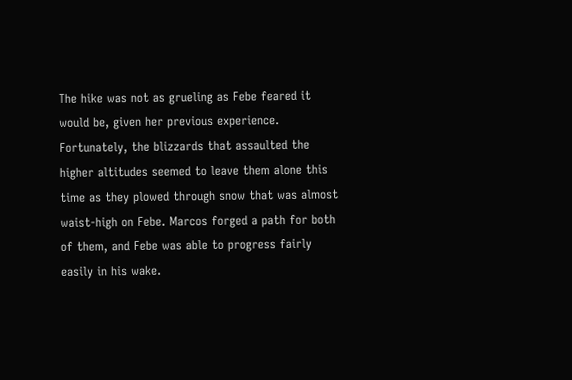The hike was not as grueling as Febe feared it would be, given her previous experience. Fortunately, the blizzards that assaulted the higher altitudes seemed to leave them alone this time as they plowed through snow that was almost waist-high on Febe. Marcos forged a path for both of them, and Febe was able to progress fairly easily in his wake.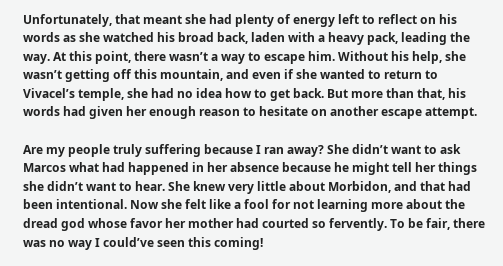Unfortunately, that meant she had plenty of energy left to reflect on his words as she watched his broad back, laden with a heavy pack, leading the way. At this point, there wasn’t a way to escape him. Without his help, she wasn’t getting off this mountain, and even if she wanted to return to Vivacel’s temple, she had no idea how to get back. But more than that, his words had given her enough reason to hesitate on another escape attempt.

Are my people truly suffering because I ran away? She didn’t want to ask Marcos what had happened in her absence because he might tell her things she didn’t want to hear. She knew very little about Morbidon, and that had been intentional. Now she felt like a fool for not learning more about the dread god whose favor her mother had courted so fervently. To be fair, there was no way I could’ve seen this coming!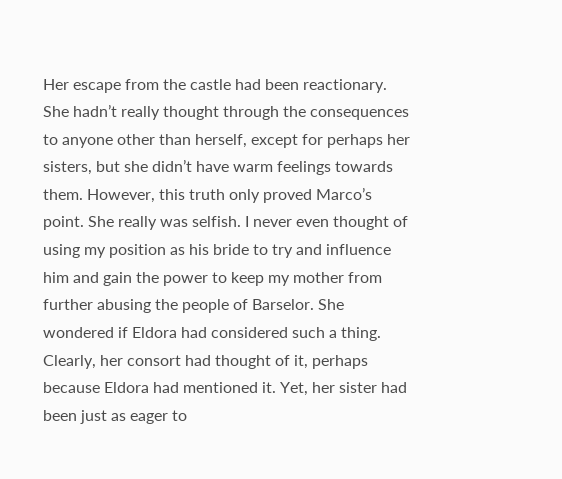Her escape from the castle had been reactionary. She hadn’t really thought through the consequences to anyone other than herself, except for perhaps her sisters, but she didn’t have warm feelings towards them. However, this truth only proved Marco’s point. She really was selfish. I never even thought of using my position as his bride to try and influence him and gain the power to keep my mother from further abusing the people of Barselor. She wondered if Eldora had considered such a thing. Clearly, her consort had thought of it, perhaps because Eldora had mentioned it. Yet, her sister had been just as eager to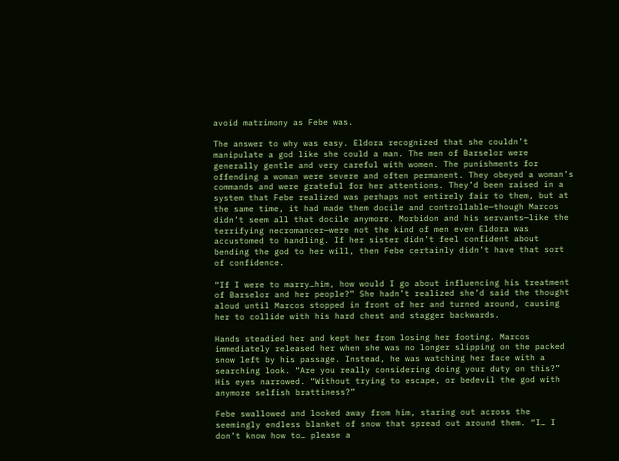avoid matrimony as Febe was.

The answer to why was easy. Eldora recognized that she couldn’t manipulate a god like she could a man. The men of Barselor were generally gentle and very careful with women. The punishments for offending a woman were severe and often permanent. They obeyed a woman’s commands and were grateful for her attentions. They’d been raised in a system that Febe realized was perhaps not entirely fair to them, but at the same time, it had made them docile and controllable—though Marcos didn’t seem all that docile anymore. Morbidon and his servants—like the terrifying necromancer—were not the kind of men even Eldora was accustomed to handling. If her sister didn’t feel confident about bending the god to her will, then Febe certainly didn’t have that sort of confidence.

“If I were to marry…him, how would I go about influencing his treatment of Barselor and her people?” She hadn’t realized she’d said the thought aloud until Marcos stopped in front of her and turned around, causing her to collide with his hard chest and stagger backwards.

Hands steadied her and kept her from losing her footing. Marcos immediately released her when she was no longer slipping on the packed snow left by his passage. Instead, he was watching her face with a searching look. “Are you really considering doing your duty on this?” His eyes narrowed. “Without trying to escape, or bedevil the god with anymore selfish brattiness?”

Febe swallowed and looked away from him, staring out across the seemingly endless blanket of snow that spread out around them. “I… I don’t know how to… please a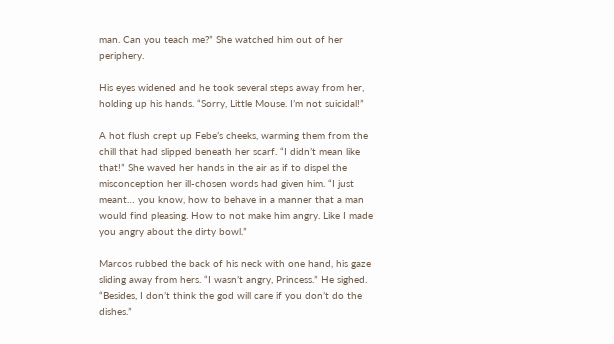man. Can you teach me?” She watched him out of her periphery.

His eyes widened and he took several steps away from her, holding up his hands. “Sorry, Little Mouse. I’m not suicidal!”

A hot flush crept up Febe’s cheeks, warming them from the chill that had slipped beneath her scarf. “I didn’t mean like that!” She waved her hands in the air as if to dispel the misconception her ill-chosen words had given him. “I just meant… you know, how to behave in a manner that a man would find pleasing. How to not make him angry. Like I made you angry about the dirty bowl.”

Marcos rubbed the back of his neck with one hand, his gaze sliding away from hers. “I wasn’t angry, Princess.” He sighed. “Besides, I don’t think the god will care if you don’t do the dishes.”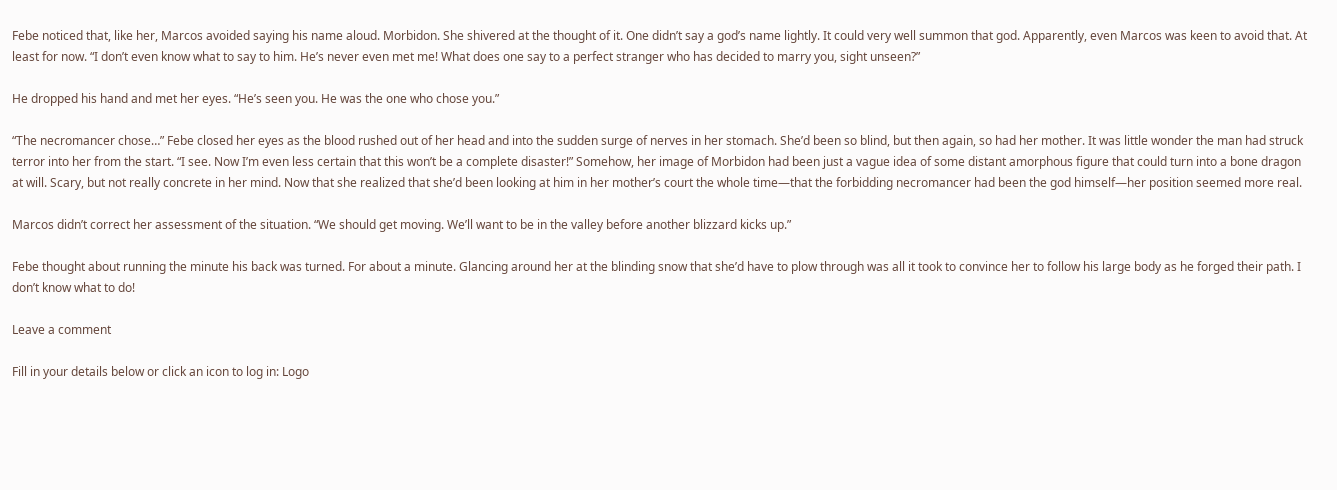Febe noticed that, like her, Marcos avoided saying his name aloud. Morbidon. She shivered at the thought of it. One didn’t say a god’s name lightly. It could very well summon that god. Apparently, even Marcos was keen to avoid that. At least for now. “I don’t even know what to say to him. He’s never even met me! What does one say to a perfect stranger who has decided to marry you, sight unseen?”

He dropped his hand and met her eyes. “He’s seen you. He was the one who chose you.”

“The necromancer chose…” Febe closed her eyes as the blood rushed out of her head and into the sudden surge of nerves in her stomach. She’d been so blind, but then again, so had her mother. It was little wonder the man had struck terror into her from the start. “I see. Now I’m even less certain that this won’t be a complete disaster!” Somehow, her image of Morbidon had been just a vague idea of some distant amorphous figure that could turn into a bone dragon at will. Scary, but not really concrete in her mind. Now that she realized that she’d been looking at him in her mother’s court the whole time—that the forbidding necromancer had been the god himself—her position seemed more real.

Marcos didn’t correct her assessment of the situation. “We should get moving. We’ll want to be in the valley before another blizzard kicks up.”

Febe thought about running the minute his back was turned. For about a minute. Glancing around her at the blinding snow that she’d have to plow through was all it took to convince her to follow his large body as he forged their path. I don’t know what to do!

Leave a comment

Fill in your details below or click an icon to log in: Logo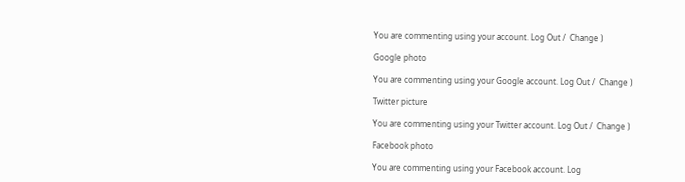You are commenting using your account. Log Out /  Change )

Google photo

You are commenting using your Google account. Log Out /  Change )

Twitter picture

You are commenting using your Twitter account. Log Out /  Change )

Facebook photo

You are commenting using your Facebook account. Log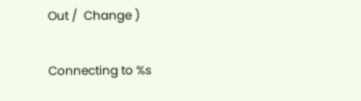Out /  Change )

Connecting to %s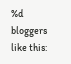%d bloggers like this: